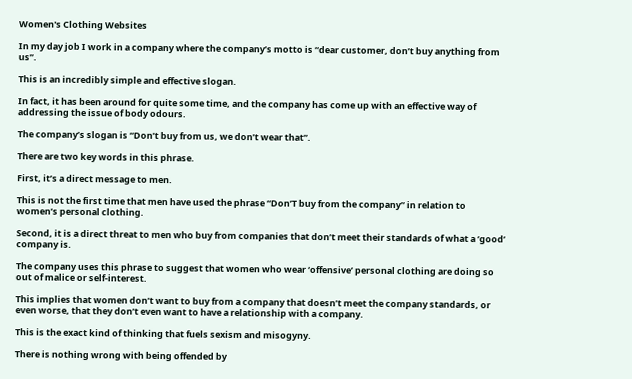Women's Clothing Websites

In my day job I work in a company where the company’s motto is “dear customer, don’t buy anything from us”.

This is an incredibly simple and effective slogan.

In fact, it has been around for quite some time, and the company has come up with an effective way of addressing the issue of body odours.

The company’s slogan is “Don’t buy from us, we don’t wear that”.

There are two key words in this phrase.

First, it’s a direct message to men.

This is not the first time that men have used the phrase “Don’T buy from the company” in relation to women’s personal clothing.

Second, it is a direct threat to men who buy from companies that don’t meet their standards of what a ‘good’ company is.

The company uses this phrase to suggest that women who wear ‘offensive’ personal clothing are doing so out of malice or self-interest.

This implies that women don’t want to buy from a company that doesn’t meet the company standards, or even worse, that they don’t even want to have a relationship with a company.

This is the exact kind of thinking that fuels sexism and misogyny.

There is nothing wrong with being offended by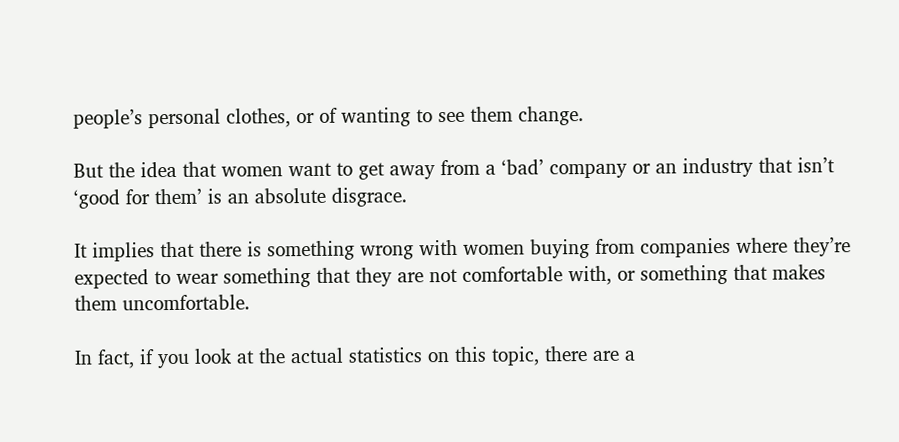people’s personal clothes, or of wanting to see them change.

But the idea that women want to get away from a ‘bad’ company or an industry that isn’t ‘good for them’ is an absolute disgrace.

It implies that there is something wrong with women buying from companies where they’re expected to wear something that they are not comfortable with, or something that makes them uncomfortable.

In fact, if you look at the actual statistics on this topic, there are a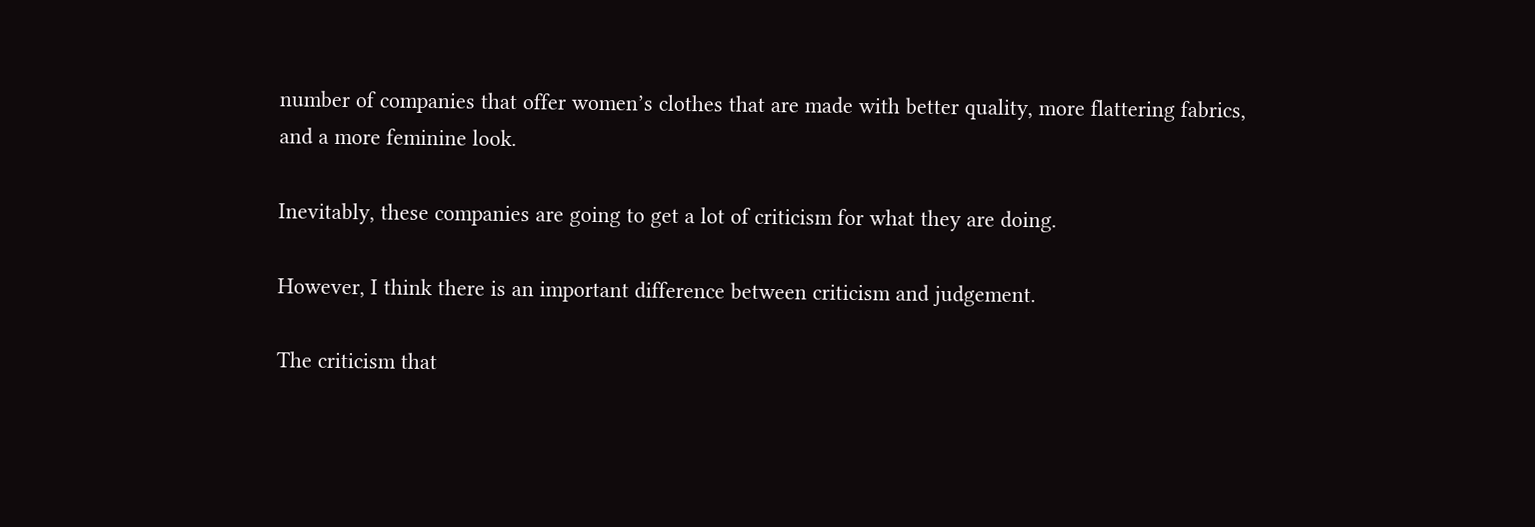number of companies that offer women’s clothes that are made with better quality, more flattering fabrics, and a more feminine look.

Inevitably, these companies are going to get a lot of criticism for what they are doing.

However, I think there is an important difference between criticism and judgement.

The criticism that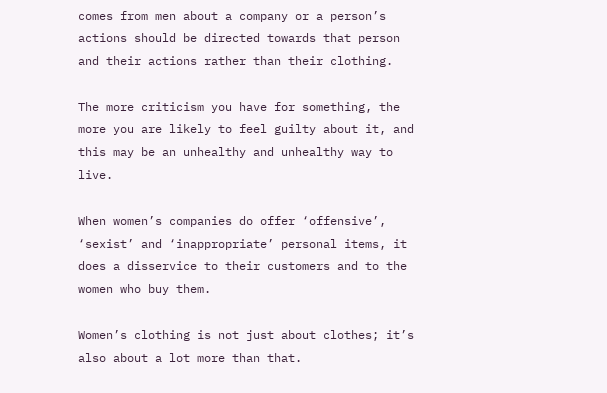comes from men about a company or a person’s actions should be directed towards that person and their actions rather than their clothing.

The more criticism you have for something, the more you are likely to feel guilty about it, and this may be an unhealthy and unhealthy way to live.

When women’s companies do offer ‘offensive’, ‘sexist’ and ‘inappropriate’ personal items, it does a disservice to their customers and to the women who buy them.

Women’s clothing is not just about clothes; it’s also about a lot more than that.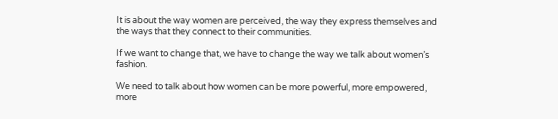It is about the way women are perceived, the way they express themselves and the ways that they connect to their communities.

If we want to change that, we have to change the way we talk about women’s fashion.

We need to talk about how women can be more powerful, more empowered, more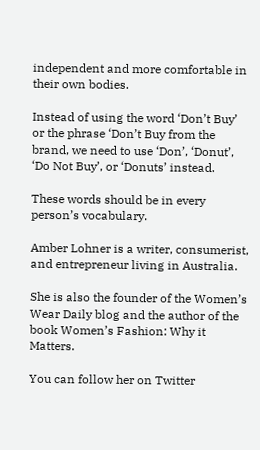independent and more comfortable in their own bodies.

Instead of using the word ‘Don’t Buy’ or the phrase ‘Don’t Buy from the brand, we need to use ‘Don’, ‘Donut’, ‘Do Not Buy’, or ‘Donuts’ instead.

These words should be in every person’s vocabulary.

Amber Lohner is a writer, consumerist, and entrepreneur living in Australia.

She is also the founder of the Women’s Wear Daily blog and the author of the book Women’s Fashion: Why it Matters.

You can follow her on Twitter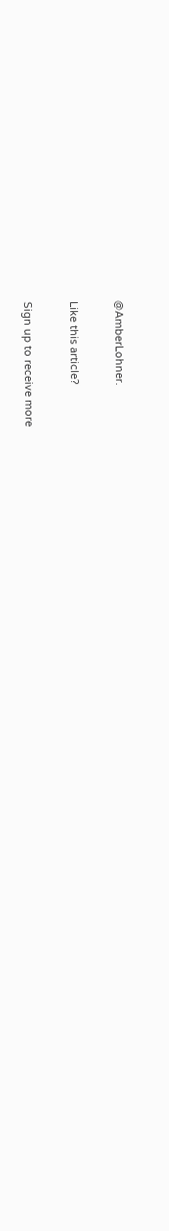@AmberLohner.

Like this article?

Sign up to receive more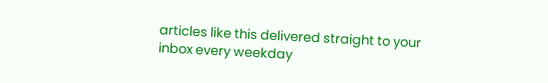articles like this delivered straight to your inbox every weekday